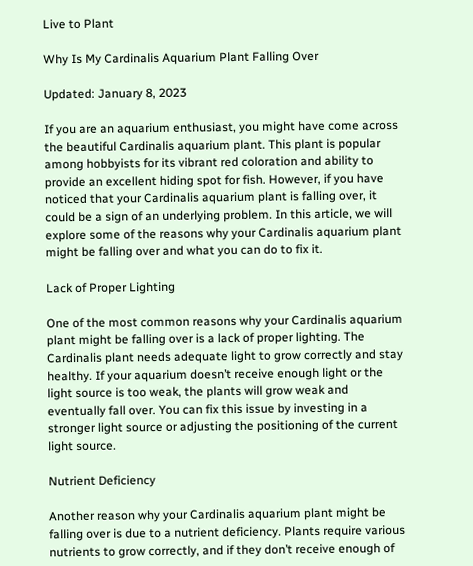Live to Plant

Why Is My Cardinalis Aquarium Plant Falling Over

Updated: January 8, 2023

If you are an aquarium enthusiast, you might have come across the beautiful Cardinalis aquarium plant. This plant is popular among hobbyists for its vibrant red coloration and ability to provide an excellent hiding spot for fish. However, if you have noticed that your Cardinalis aquarium plant is falling over, it could be a sign of an underlying problem. In this article, we will explore some of the reasons why your Cardinalis aquarium plant might be falling over and what you can do to fix it.

Lack of Proper Lighting

One of the most common reasons why your Cardinalis aquarium plant might be falling over is a lack of proper lighting. The Cardinalis plant needs adequate light to grow correctly and stay healthy. If your aquarium doesn’t receive enough light or the light source is too weak, the plants will grow weak and eventually fall over. You can fix this issue by investing in a stronger light source or adjusting the positioning of the current light source.

Nutrient Deficiency

Another reason why your Cardinalis aquarium plant might be falling over is due to a nutrient deficiency. Plants require various nutrients to grow correctly, and if they don’t receive enough of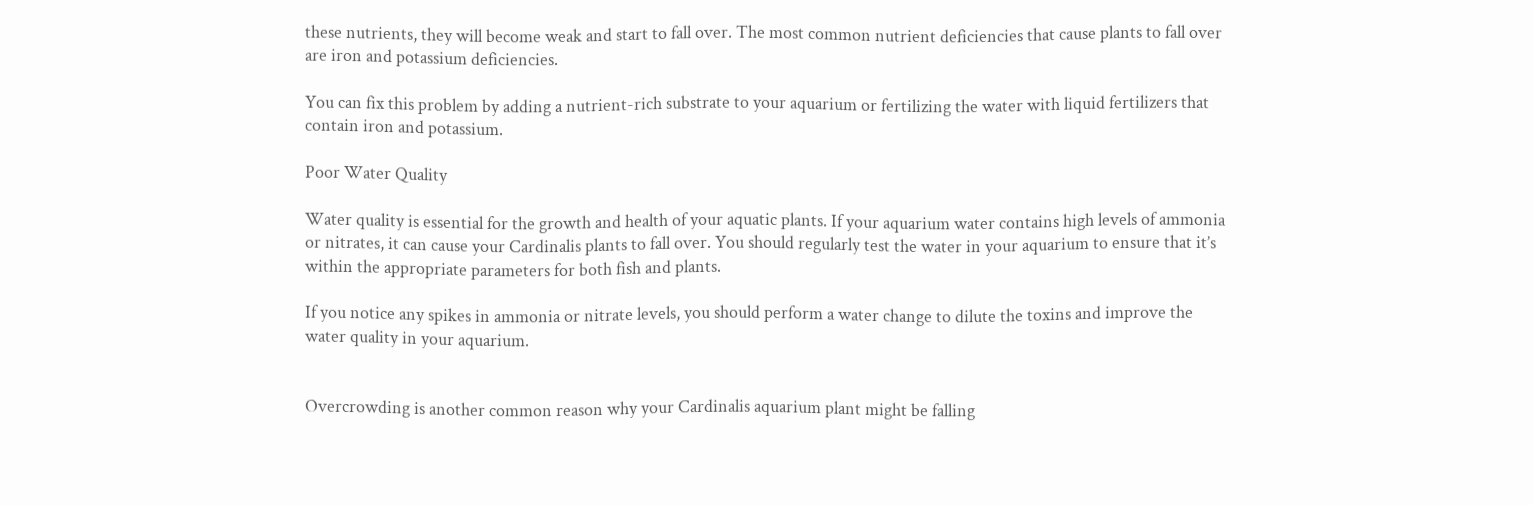these nutrients, they will become weak and start to fall over. The most common nutrient deficiencies that cause plants to fall over are iron and potassium deficiencies.

You can fix this problem by adding a nutrient-rich substrate to your aquarium or fertilizing the water with liquid fertilizers that contain iron and potassium.

Poor Water Quality

Water quality is essential for the growth and health of your aquatic plants. If your aquarium water contains high levels of ammonia or nitrates, it can cause your Cardinalis plants to fall over. You should regularly test the water in your aquarium to ensure that it’s within the appropriate parameters for both fish and plants.

If you notice any spikes in ammonia or nitrate levels, you should perform a water change to dilute the toxins and improve the water quality in your aquarium.


Overcrowding is another common reason why your Cardinalis aquarium plant might be falling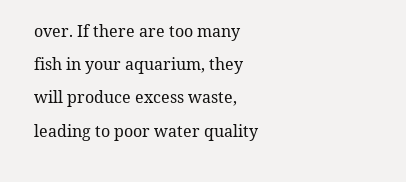over. If there are too many fish in your aquarium, they will produce excess waste, leading to poor water quality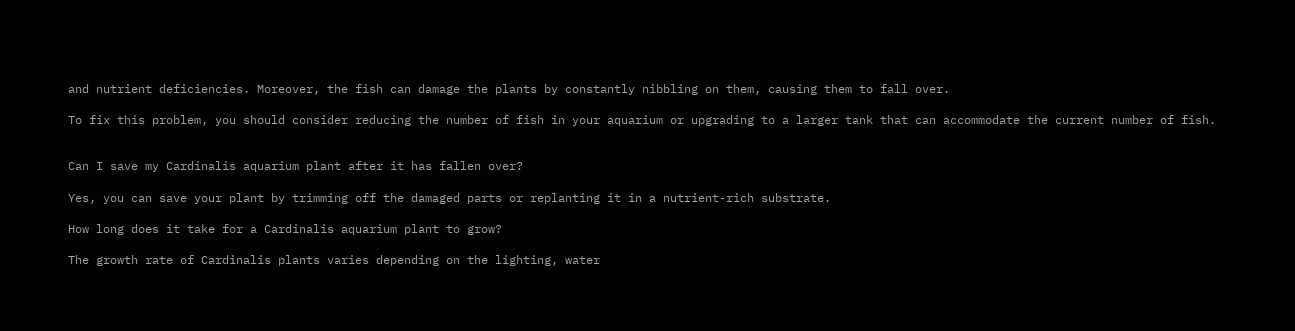and nutrient deficiencies. Moreover, the fish can damage the plants by constantly nibbling on them, causing them to fall over.

To fix this problem, you should consider reducing the number of fish in your aquarium or upgrading to a larger tank that can accommodate the current number of fish.


Can I save my Cardinalis aquarium plant after it has fallen over?

Yes, you can save your plant by trimming off the damaged parts or replanting it in a nutrient-rich substrate.

How long does it take for a Cardinalis aquarium plant to grow?

The growth rate of Cardinalis plants varies depending on the lighting, water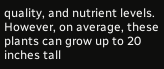quality, and nutrient levels. However, on average, these plants can grow up to 20 inches tall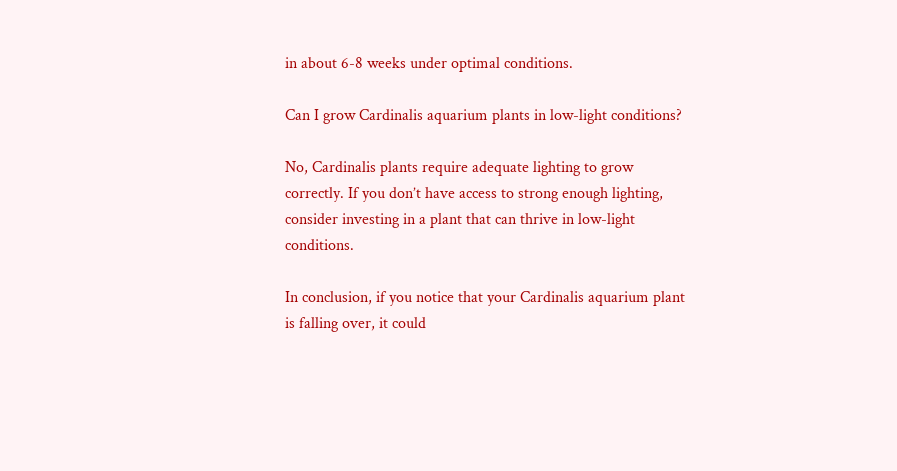in about 6-8 weeks under optimal conditions.

Can I grow Cardinalis aquarium plants in low-light conditions?

No, Cardinalis plants require adequate lighting to grow correctly. If you don’t have access to strong enough lighting, consider investing in a plant that can thrive in low-light conditions.

In conclusion, if you notice that your Cardinalis aquarium plant is falling over, it could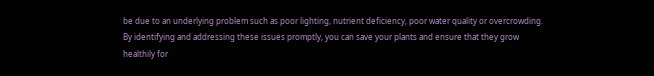be due to an underlying problem such as poor lighting, nutrient deficiency, poor water quality or overcrowding. By identifying and addressing these issues promptly, you can save your plants and ensure that they grow healthily for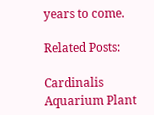years to come.

Related Posts:

Cardinalis Aquarium Plant